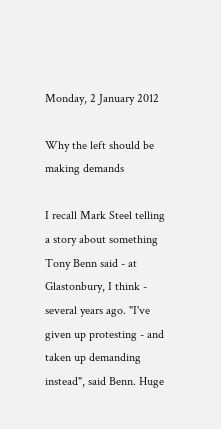Monday, 2 January 2012

Why the left should be making demands

I recall Mark Steel telling a story about something Tony Benn said - at Glastonbury, I think - several years ago. "I've given up protesting - and taken up demanding instead", said Benn. Huge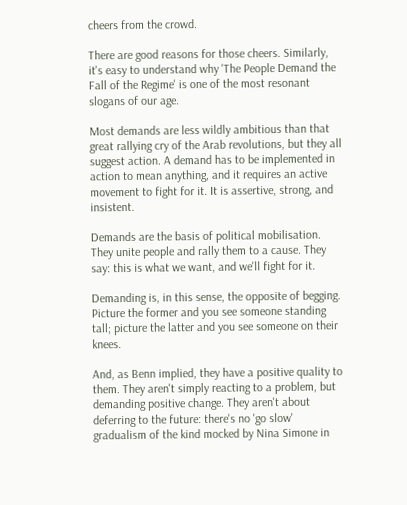cheers from the crowd.

There are good reasons for those cheers. Similarly, it's easy to understand why 'The People Demand the Fall of the Regime' is one of the most resonant slogans of our age.

Most demands are less wildly ambitious than that great rallying cry of the Arab revolutions, but they all suggest action. A demand has to be implemented in action to mean anything, and it requires an active movement to fight for it. It is assertive, strong, and insistent.

Demands are the basis of political mobilisation. They unite people and rally them to a cause. They say: this is what we want, and we'll fight for it.

Demanding is, in this sense, the opposite of begging. Picture the former and you see someone standing tall; picture the latter and you see someone on their knees.

And, as Benn implied, they have a positive quality to them. They aren't simply reacting to a problem, but demanding positive change. They aren't about deferring to the future: there's no 'go slow' gradualism of the kind mocked by Nina Simone in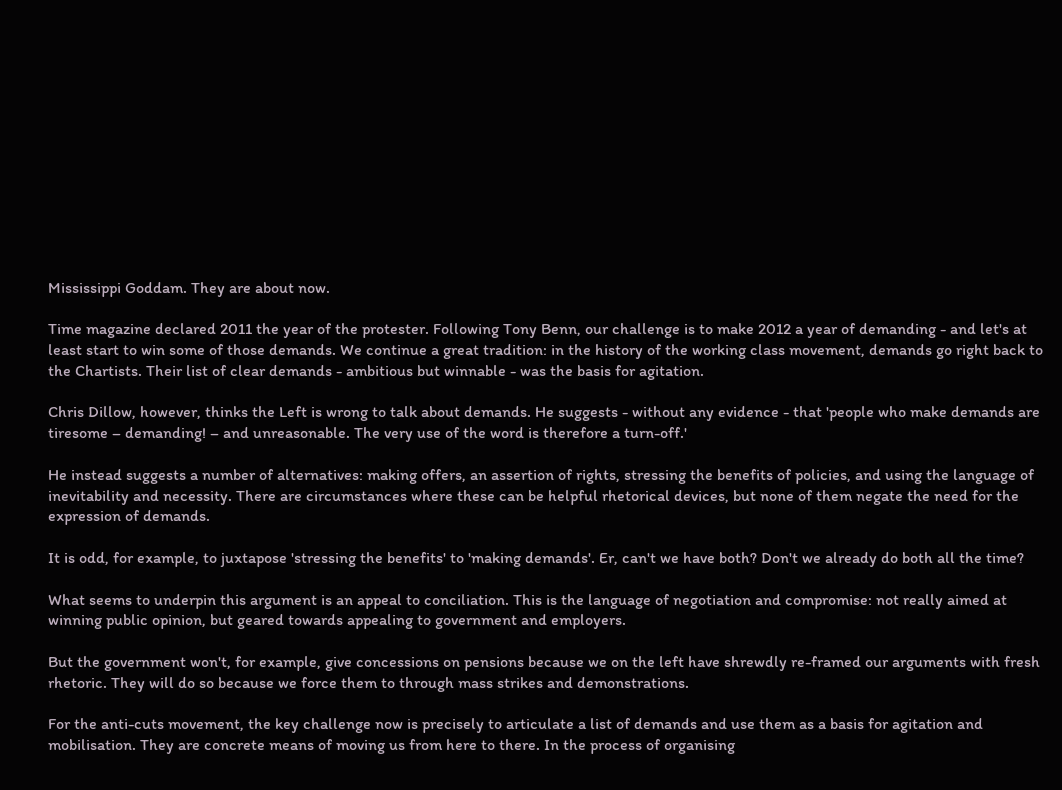Mississippi Goddam. They are about now.

Time magazine declared 2011 the year of the protester. Following Tony Benn, our challenge is to make 2012 a year of demanding - and let's at least start to win some of those demands. We continue a great tradition: in the history of the working class movement, demands go right back to the Chartists. Their list of clear demands - ambitious but winnable - was the basis for agitation.

Chris Dillow, however, thinks the Left is wrong to talk about demands. He suggests - without any evidence - that 'people who make demands are tiresome – demanding! – and unreasonable. The very use of the word is therefore a turn-off.'

He instead suggests a number of alternatives: making offers, an assertion of rights, stressing the benefits of policies, and using the language of inevitability and necessity. There are circumstances where these can be helpful rhetorical devices, but none of them negate the need for the expression of demands.

It is odd, for example, to juxtapose 'stressing the benefits' to 'making demands'. Er, can't we have both? Don't we already do both all the time?

What seems to underpin this argument is an appeal to conciliation. This is the language of negotiation and compromise: not really aimed at winning public opinion, but geared towards appealing to government and employers.

But the government won't, for example, give concessions on pensions because we on the left have shrewdly re-framed our arguments with fresh rhetoric. They will do so because we force them to through mass strikes and demonstrations.

For the anti-cuts movement, the key challenge now is precisely to articulate a list of demands and use them as a basis for agitation and mobilisation. They are concrete means of moving us from here to there. In the process of organising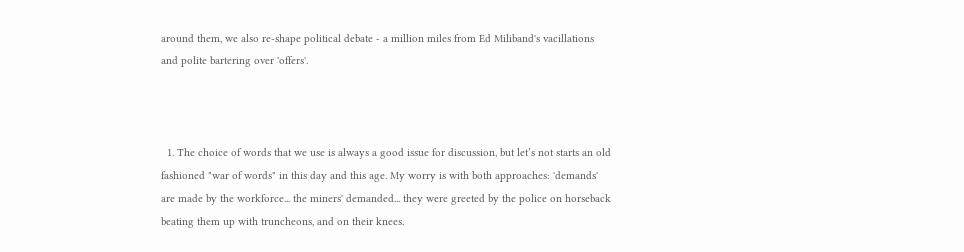around them, we also re-shape political debate - a million miles from Ed Miliband's vacillations and polite bartering over 'offers'.



  1. The choice of words that we use is always a good issue for discussion, but let’s not starts an old fashioned "war of words" in this day and this age. My worry is with both approaches: 'demands' are made by the workforce... the miners' demanded... they were greeted by the police on horseback beating them up with truncheons, and on their knees.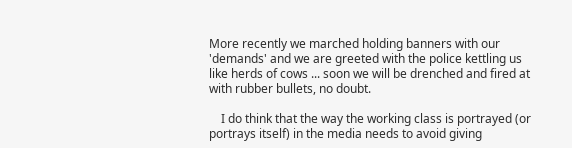More recently we marched holding banners with our 'demands' and we are greeted with the police kettling us like herds of cows ... soon we will be drenched and fired at with rubber bullets, no doubt.

    I do think that the way the working class is portrayed (or portrays itself) in the media needs to avoid giving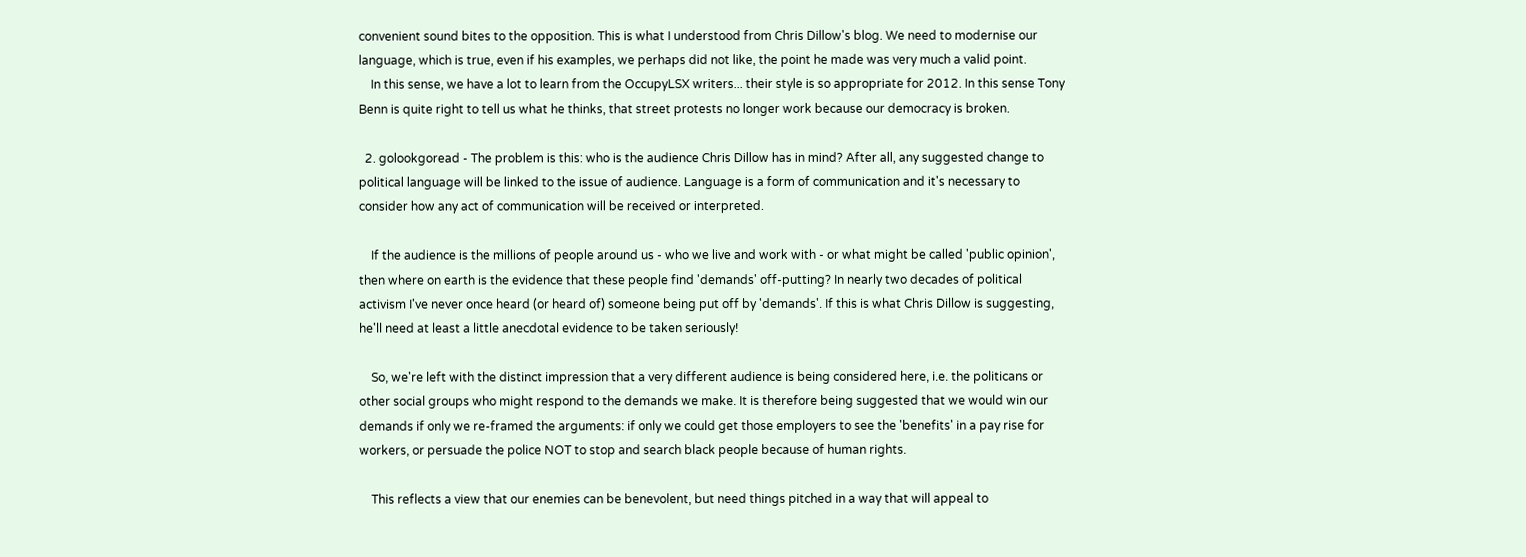convenient sound bites to the opposition. This is what I understood from Chris Dillow's blog. We need to modernise our language, which is true, even if his examples, we perhaps did not like, the point he made was very much a valid point.
    In this sense, we have a lot to learn from the OccupyLSX writers... their style is so appropriate for 2012. In this sense Tony Benn is quite right to tell us what he thinks, that street protests no longer work because our democracy is broken.

  2. golookgoread - The problem is this: who is the audience Chris Dillow has in mind? After all, any suggested change to political language will be linked to the issue of audience. Language is a form of communication and it's necessary to consider how any act of communication will be received or interpreted.

    If the audience is the millions of people around us - who we live and work with - or what might be called 'public opinion', then where on earth is the evidence that these people find 'demands' off-putting? In nearly two decades of political activism I've never once heard (or heard of) someone being put off by 'demands'. If this is what Chris Dillow is suggesting, he'll need at least a little anecdotal evidence to be taken seriously!

    So, we're left with the distinct impression that a very different audience is being considered here, i.e. the politicans or other social groups who might respond to the demands we make. It is therefore being suggested that we would win our demands if only we re-framed the arguments: if only we could get those employers to see the 'benefits' in a pay rise for workers, or persuade the police NOT to stop and search black people because of human rights.

    This reflects a view that our enemies can be benevolent, but need things pitched in a way that will appeal to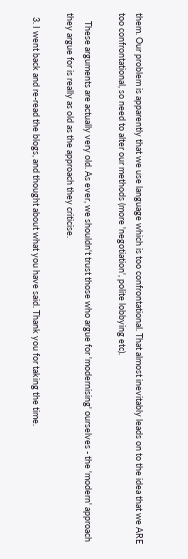them. Our problem is apparently that we use language which is too confrontational. That almost inevitably leads on to the idea that we ARE too confrontational, so need to alter our methods (more 'negotiation', polite lobbying etc).

    These arguments are actually very old. As ever, we shouldn't trust those who argue for 'modernising' ourselves - the 'modern' approach they argue for is really as old as the approach they criticise.

  3. I went back and re-read the blogs, and thought about what you have said. Thank you for taking the time.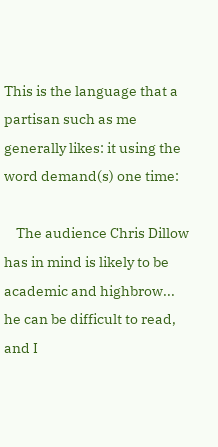This is the language that a partisan such as me generally likes: it using the word demand(s) one time:

    The audience Chris Dillow has in mind is likely to be academic and highbrow... he can be difficult to read, and I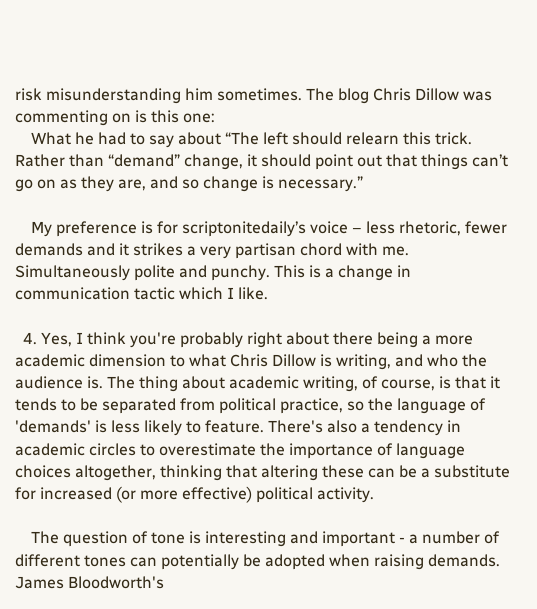risk misunderstanding him sometimes. The blog Chris Dillow was commenting on is this one:
    What he had to say about “The left should relearn this trick. Rather than “demand” change, it should point out that things can’t go on as they are, and so change is necessary.”

    My preference is for scriptonitedaily’s voice – less rhetoric, fewer demands and it strikes a very partisan chord with me. Simultaneously polite and punchy. This is a change in communication tactic which I like.

  4. Yes, I think you're probably right about there being a more academic dimension to what Chris Dillow is writing, and who the audience is. The thing about academic writing, of course, is that it tends to be separated from political practice, so the language of 'demands' is less likely to feature. There's also a tendency in academic circles to overestimate the importance of language choices altogether, thinking that altering these can be a substitute for increased (or more effective) political activity.

    The question of tone is interesting and important - a number of different tones can potentially be adopted when raising demands. James Bloodworth's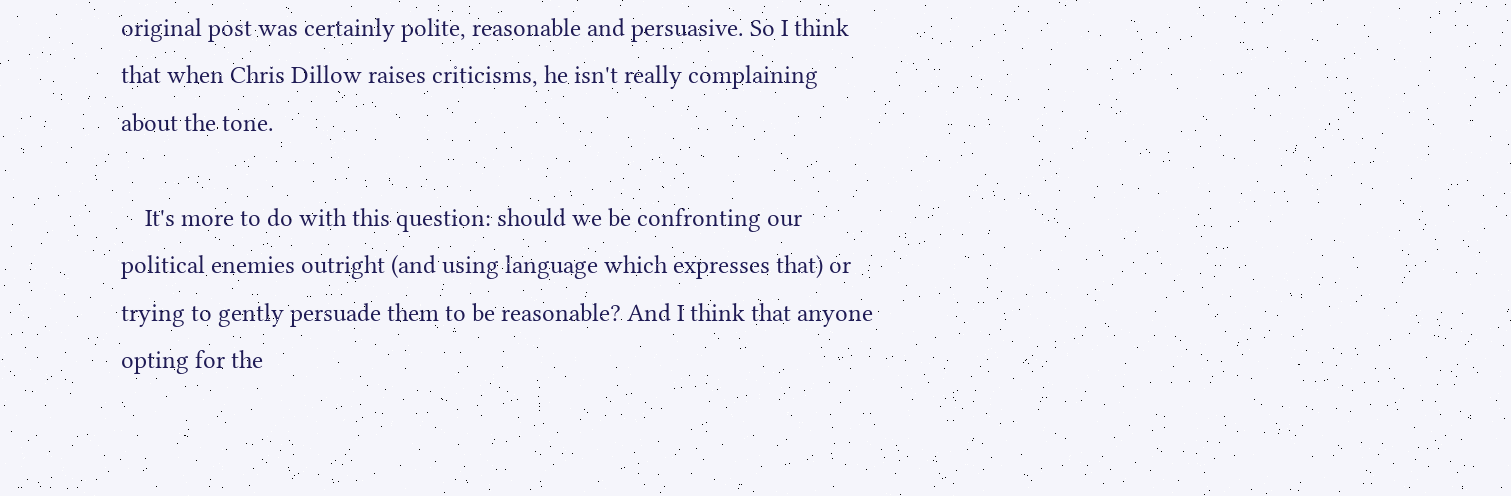original post was certainly polite, reasonable and persuasive. So I think that when Chris Dillow raises criticisms, he isn't really complaining about the tone.

    It's more to do with this question: should we be confronting our political enemies outright (and using language which expresses that) or trying to gently persuade them to be reasonable? And I think that anyone opting for the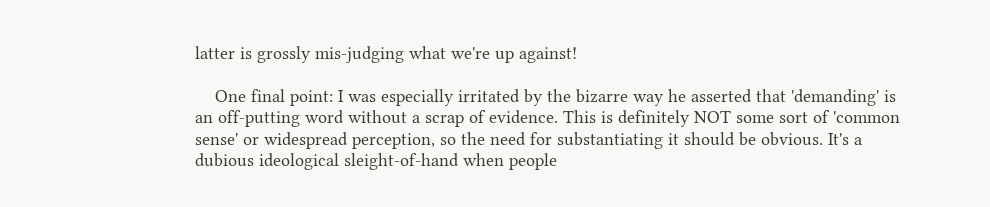latter is grossly mis-judging what we're up against!

    One final point: I was especially irritated by the bizarre way he asserted that 'demanding' is an off-putting word without a scrap of evidence. This is definitely NOT some sort of 'common sense' or widespread perception, so the need for substantiating it should be obvious. It's a dubious ideological sleight-of-hand when people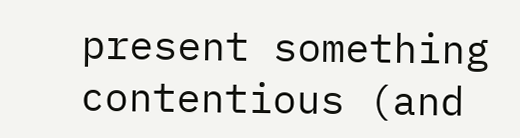present something contentious (and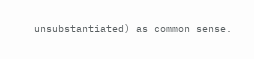unsubstantiated) as common sense.